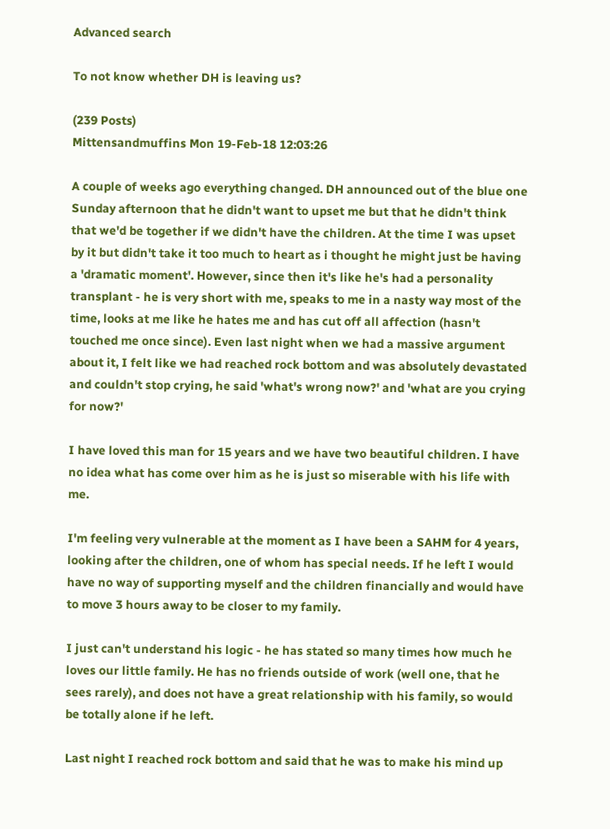Advanced search

To not know whether DH is leaving us?

(239 Posts)
Mittensandmuffins Mon 19-Feb-18 12:03:26

A couple of weeks ago everything changed. DH announced out of the blue one Sunday afternoon that he didn't want to upset me but that he didn't think that we'd be together if we didn't have the children. At the time I was upset by it but didn't take it too much to heart as i thought he might just be having a 'dramatic moment'. However, since then it's like he's had a personality transplant - he is very short with me, speaks to me in a nasty way most of the time, looks at me like he hates me and has cut off all affection (hasn't touched me once since). Even last night when we had a massive argument about it, I felt like we had reached rock bottom and was absolutely devastated and couldn't stop crying, he said 'what's wrong now?' and 'what are you crying for now?'

I have loved this man for 15 years and we have two beautiful children. I have no idea what has come over him as he is just so miserable with his life with me.

I'm feeling very vulnerable at the moment as I have been a SAHM for 4 years, looking after the children, one of whom has special needs. If he left I would have no way of supporting myself and the children financially and would have to move 3 hours away to be closer to my family.

I just can't understand his logic - he has stated so many times how much he loves our little family. He has no friends outside of work (well one, that he sees rarely), and does not have a great relationship with his family, so would be totally alone if he left.

Last night I reached rock bottom and said that he was to make his mind up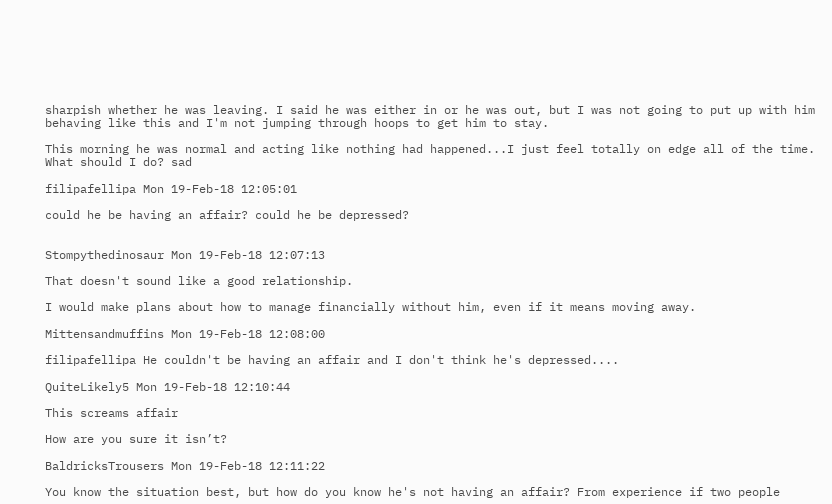sharpish whether he was leaving. I said he was either in or he was out, but I was not going to put up with him behaving like this and I'm not jumping through hoops to get him to stay.

This morning he was normal and acting like nothing had happened...I just feel totally on edge all of the time. What should I do? sad

filipafellipa Mon 19-Feb-18 12:05:01

could he be having an affair? could he be depressed?


Stompythedinosaur Mon 19-Feb-18 12:07:13

That doesn't sound like a good relationship.

I would make plans about how to manage financially without him, even if it means moving away.

Mittensandmuffins Mon 19-Feb-18 12:08:00

filipafellipa He couldn't be having an affair and I don't think he's depressed....

QuiteLikely5 Mon 19-Feb-18 12:10:44

This screams affair

How are you sure it isn’t?

BaldricksTrousers Mon 19-Feb-18 12:11:22

You know the situation best, but how do you know he's not having an affair? From experience if two people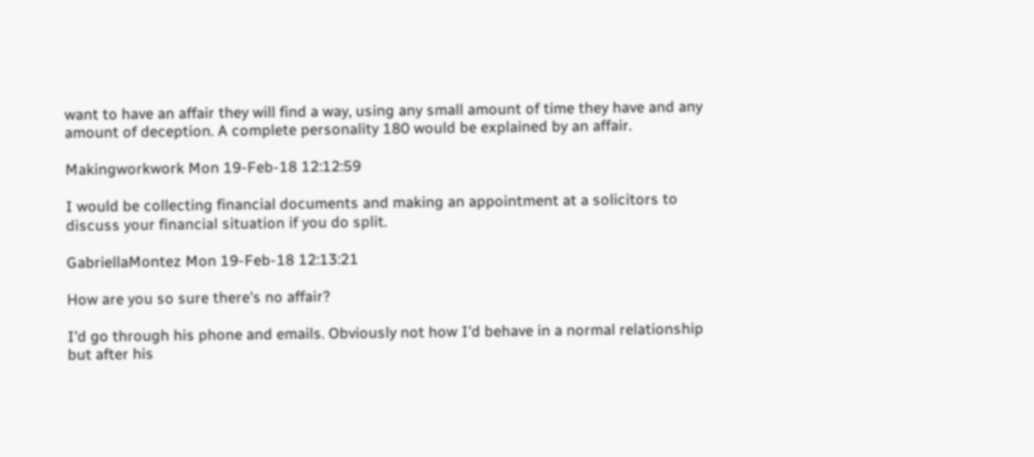want to have an affair they will find a way, using any small amount of time they have and any amount of deception. A complete personality 180 would be explained by an affair.

Makingworkwork Mon 19-Feb-18 12:12:59

I would be collecting financial documents and making an appointment at a solicitors to discuss your financial situation if you do split.

GabriellaMontez Mon 19-Feb-18 12:13:21

How are you so sure there's no affair?

I'd go through his phone and emails. Obviously not how I'd behave in a normal relationship but after his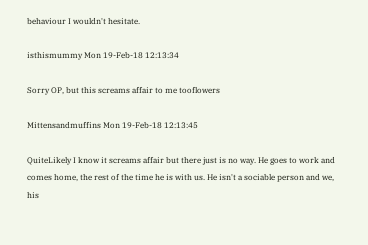behaviour I wouldn't hesitate.

isthismummy Mon 19-Feb-18 12:13:34

Sorry OP, but this screams affair to me tooflowers

Mittensandmuffins Mon 19-Feb-18 12:13:45

QuiteLikely I know it screams affair but there just is no way. He goes to work and comes home, the rest of the time he is with us. He isn't a sociable person and we, his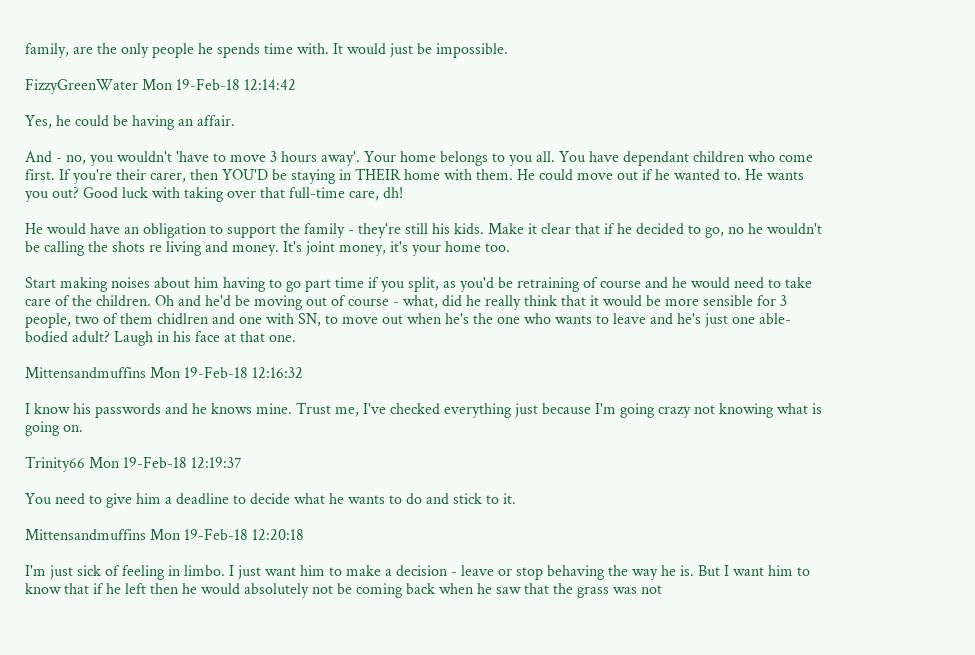family, are the only people he spends time with. It would just be impossible.

FizzyGreenWater Mon 19-Feb-18 12:14:42

Yes, he could be having an affair.

And - no, you wouldn't 'have to move 3 hours away'. Your home belongs to you all. You have dependant children who come first. If you're their carer, then YOU'D be staying in THEIR home with them. He could move out if he wanted to. He wants you out? Good luck with taking over that full-time care, dh!

He would have an obligation to support the family - they're still his kids. Make it clear that if he decided to go, no he wouldn't be calling the shots re living and money. It's joint money, it's your home too.

Start making noises about him having to go part time if you split, as you'd be retraining of course and he would need to take care of the children. Oh and he'd be moving out of course - what, did he really think that it would be more sensible for 3 people, two of them chidlren and one with SN, to move out when he's the one who wants to leave and he's just one able-bodied adult? Laugh in his face at that one.

Mittensandmuffins Mon 19-Feb-18 12:16:32

I know his passwords and he knows mine. Trust me, I've checked everything just because I'm going crazy not knowing what is going on.

Trinity66 Mon 19-Feb-18 12:19:37

You need to give him a deadline to decide what he wants to do and stick to it.

Mittensandmuffins Mon 19-Feb-18 12:20:18

I'm just sick of feeling in limbo. I just want him to make a decision - leave or stop behaving the way he is. But I want him to know that if he left then he would absolutely not be coming back when he saw that the grass was not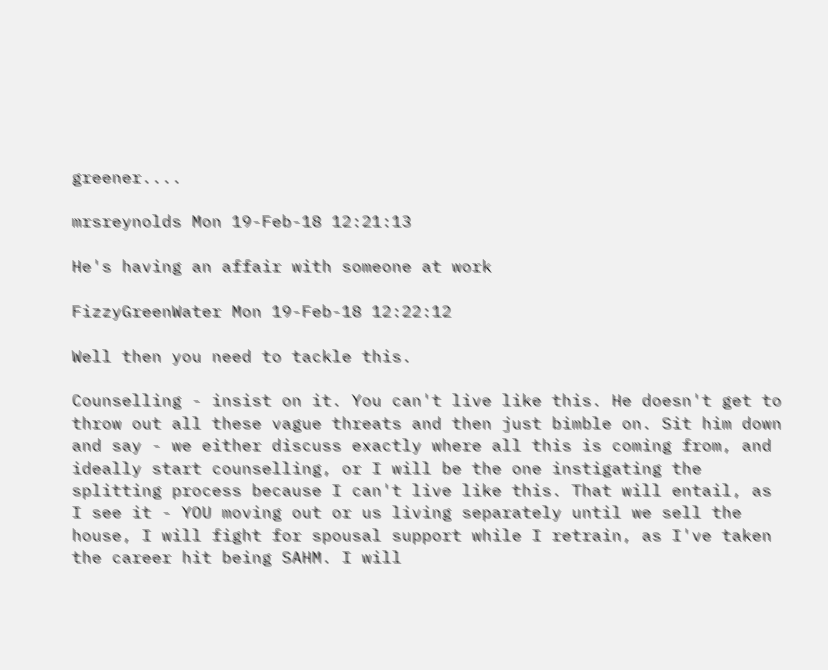greener....

mrsreynolds Mon 19-Feb-18 12:21:13

He's having an affair with someone at work

FizzyGreenWater Mon 19-Feb-18 12:22:12

Well then you need to tackle this.

Counselling - insist on it. You can't live like this. He doesn't get to throw out all these vague threats and then just bimble on. Sit him down and say - we either discuss exactly where all this is coming from, and ideally start counselling, or I will be the one instigating the splitting process because I can't live like this. That will entail, as I see it - YOU moving out or us living separately until we sell the house, I will fight for spousal support while I retrain, as I've taken the career hit being SAHM. I will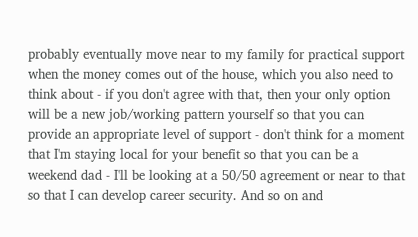probably eventually move near to my family for practical support when the money comes out of the house, which you also need to think about - if you don't agree with that, then your only option will be a new job/working pattern yourself so that you can provide an appropriate level of support - don't think for a moment that I'm staying local for your benefit so that you can be a weekend dad - I'll be looking at a 50/50 agreement or near to that so that I can develop career security. And so on and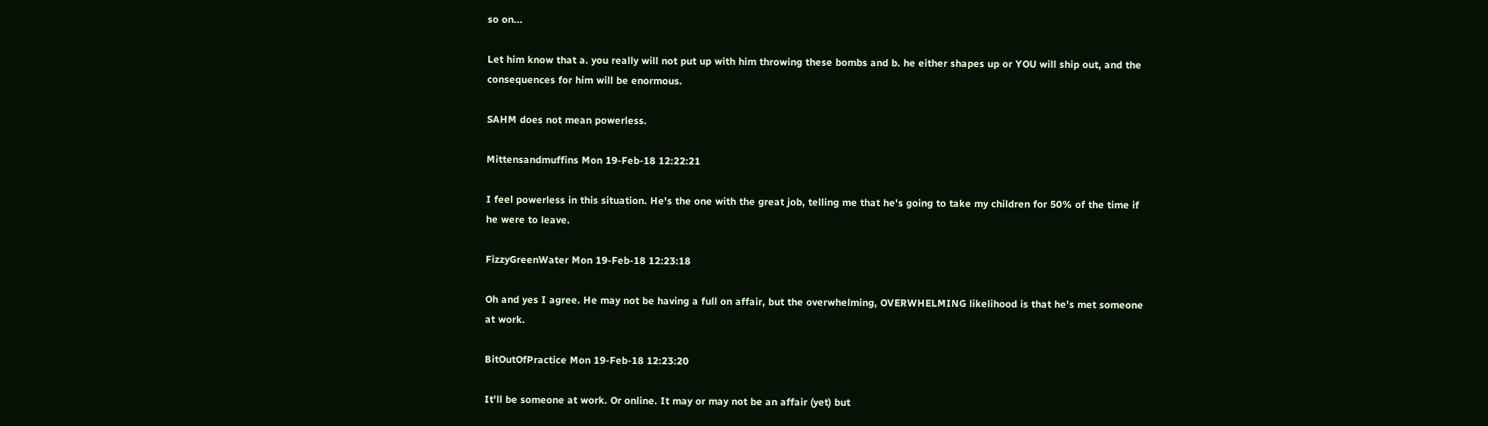so on...

Let him know that a. you really will not put up with him throwing these bombs and b. he either shapes up or YOU will ship out, and the consequences for him will be enormous.

SAHM does not mean powerless.

Mittensandmuffins Mon 19-Feb-18 12:22:21

I feel powerless in this situation. He's the one with the great job, telling me that he's going to take my children for 50% of the time if he were to leave.

FizzyGreenWater Mon 19-Feb-18 12:23:18

Oh and yes I agree. He may not be having a full on affair, but the overwhelming, OVERWHELMING likelihood is that he's met someone at work.

BitOutOfPractice Mon 19-Feb-18 12:23:20

It'll be someone at work. Or online. It may or may not be an affair (yet) but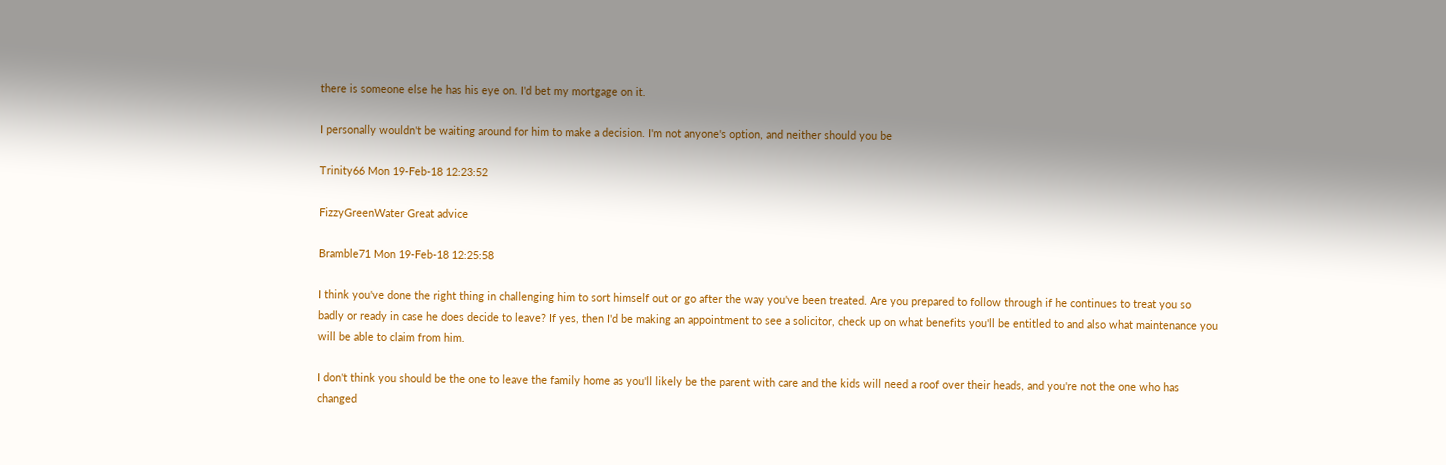there is someone else he has his eye on. I'd bet my mortgage on it.

I personally wouldn't be waiting around for him to make a decision. I'm not anyone's option, and neither should you be

Trinity66 Mon 19-Feb-18 12:23:52

FizzyGreenWater Great advice

Bramble71 Mon 19-Feb-18 12:25:58

I think you've done the right thing in challenging him to sort himself out or go after the way you've been treated. Are you prepared to follow through if he continues to treat you so badly or ready in case he does decide to leave? If yes, then I'd be making an appointment to see a solicitor, check up on what benefits you'll be entitled to and also what maintenance you will be able to claim from him.

I don't think you should be the one to leave the family home as you'll likely be the parent with care and the kids will need a roof over their heads, and you're not the one who has changed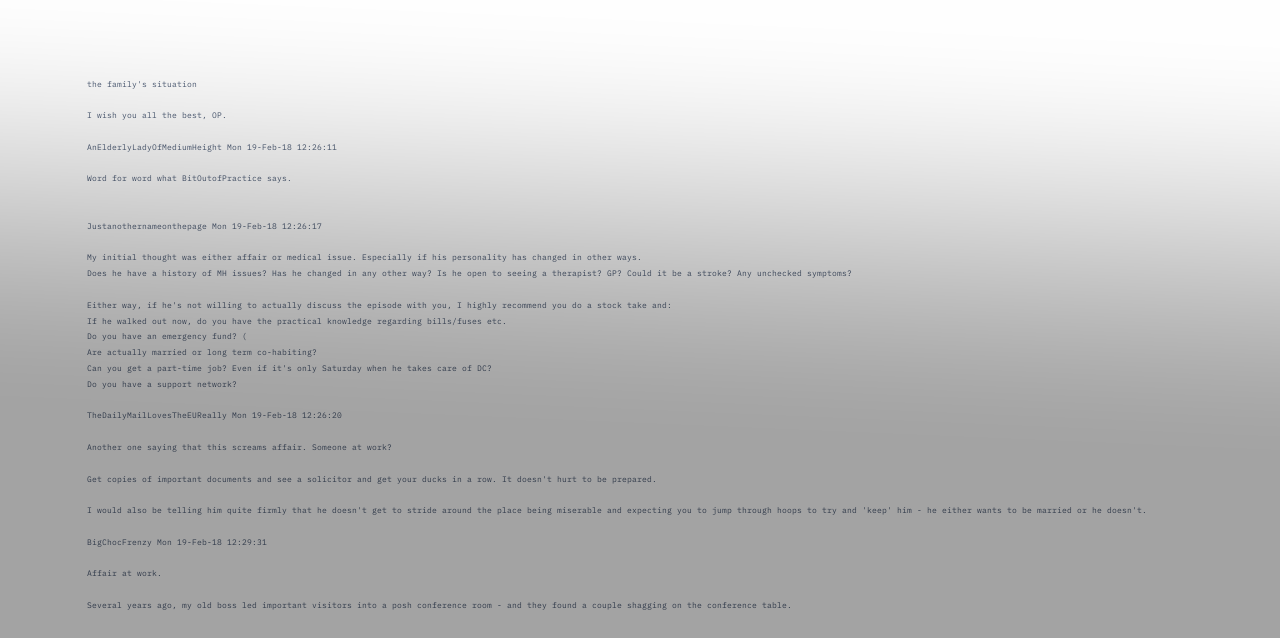the family's situation

I wish you all the best, OP.

AnElderlyLadyOfMediumHeight Mon 19-Feb-18 12:26:11

Word for word what BitOutofPractice says.


Justanothernameonthepage Mon 19-Feb-18 12:26:17

My initial thought was either affair or medical issue. Especially if his personality has changed in other ways.
Does he have a history of MH issues? Has he changed in any other way? Is he open to seeing a therapist? GP? Could it be a stroke? Any unchecked symptoms?

Either way, if he's not willing to actually discuss the episode with you, I highly recommend you do a stock take and:
If he walked out now, do you have the practical knowledge regarding bills/fuses etc.
Do you have an emergency fund? (
Are actually married or long term co-habiting?
Can you get a part-time job? Even if it's only Saturday when he takes care of DC?
Do you have a support network?

TheDailyMailLovesTheEUReally Mon 19-Feb-18 12:26:20

Another one saying that this screams affair. Someone at work?

Get copies of important documents and see a solicitor and get your ducks in a row. It doesn't hurt to be prepared.

I would also be telling him quite firmly that he doesn't get to stride around the place being miserable and expecting you to jump through hoops to try and 'keep' him - he either wants to be married or he doesn't.

BigChocFrenzy Mon 19-Feb-18 12:29:31

Affair at work.

Several years ago, my old boss led important visitors into a posh conference room - and they found a couple shagging on the conference table.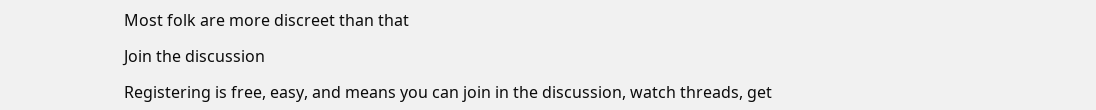Most folk are more discreet than that

Join the discussion

Registering is free, easy, and means you can join in the discussion, watch threads, get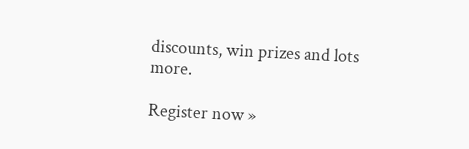discounts, win prizes and lots more.

Register now »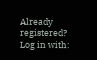Already registered? Log in with: